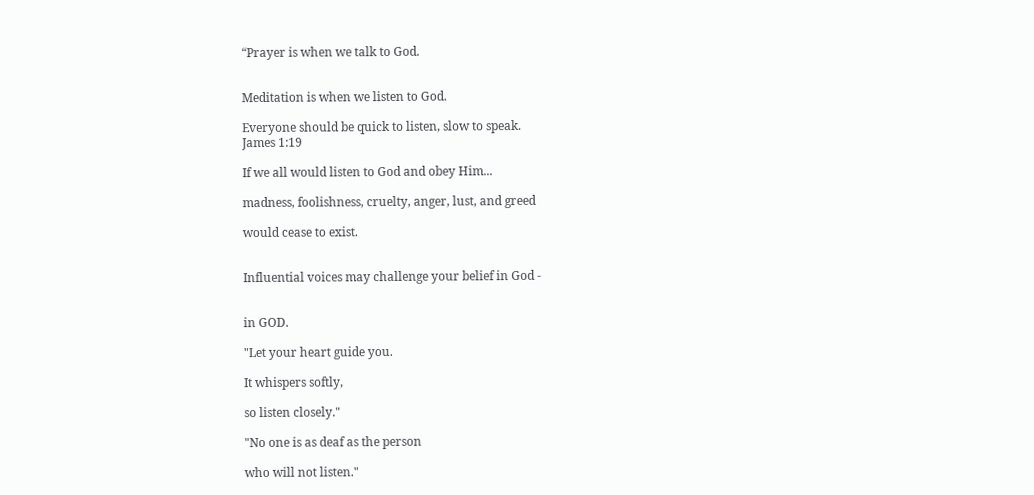“Prayer is when we talk to God.


Meditation is when we listen to God.

Everyone should be quick to listen, slow to speak.
James 1:19

If we all would listen to God and obey Him...

madness, foolishness, cruelty, anger, lust, and greed

would cease to exist.


Influential voices may challenge your belief in God -


in GOD.

"Let your heart guide you.

It whispers softly,

so listen closely."

"No one is as deaf as the person

who will not listen."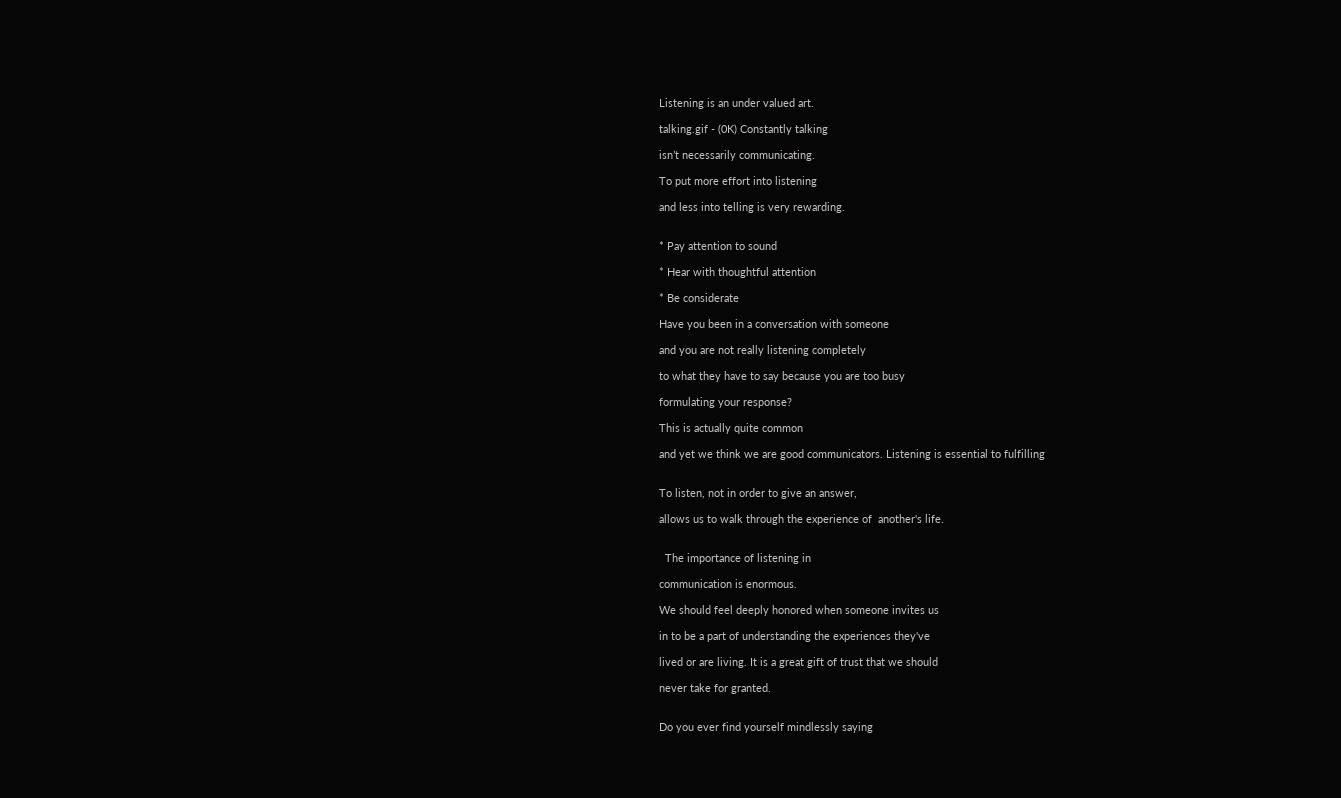Listening is an under valued art.

talking.gif - (0K) Constantly talking

isn’t necessarily communicating.

To put more effort into listening

and less into telling is very rewarding.


* Pay attention to sound

* Hear with thoughtful attention

* Be considerate

Have you been in a conversation with someone

and you are not really listening completely

to what they have to say because you are too busy

formulating your response?

This is actually quite common

and yet we think we are good communicators. Listening is essential to fulfilling


To listen, not in order to give an answer,

allows us to walk through the experience of  another's life.


  The importance of listening in

communication is enormous.

We should feel deeply honored when someone invites us

in to be a part of understanding the experiences they've

lived or are living. It is a great gift of trust that we should

never take for granted.


Do you ever find yourself mindlessly saying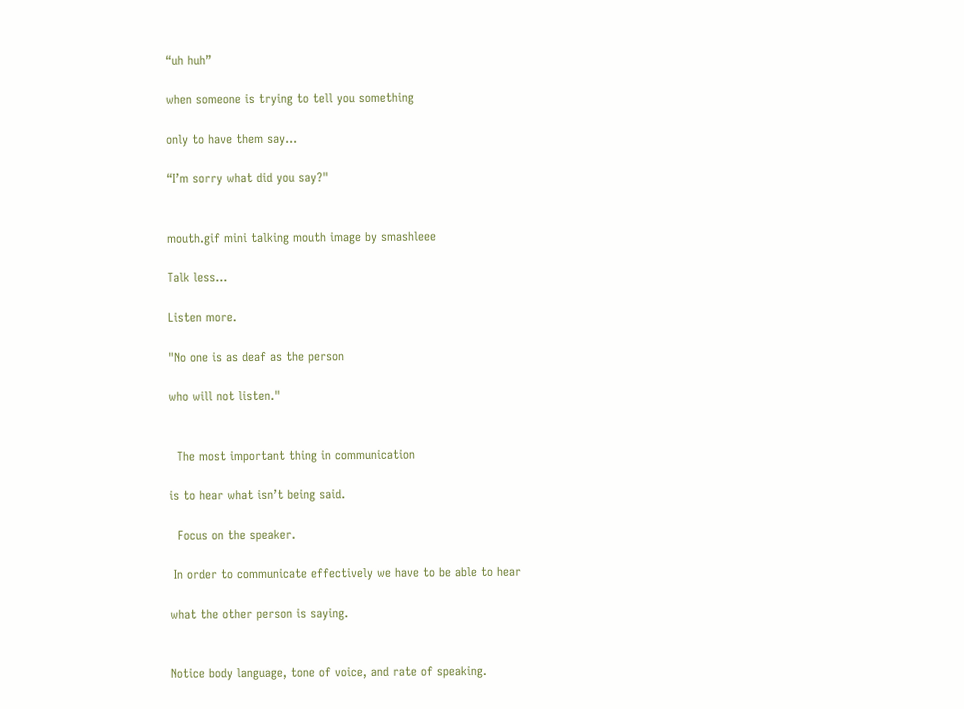“uh huh”

when someone is trying to tell you something

only to have them say...

“I’m sorry what did you say?"


mouth.gif mini talking mouth image by smashleee

Talk less...

Listen more.

"No one is as deaf as the person

who will not listen."


  The most important thing in communication

is to hear what isn’t being said.

  Focus on the speaker.

 In order to communicate effectively we have to be able to hear

what the other person is saying.


Notice body language, tone of voice, and rate of speaking.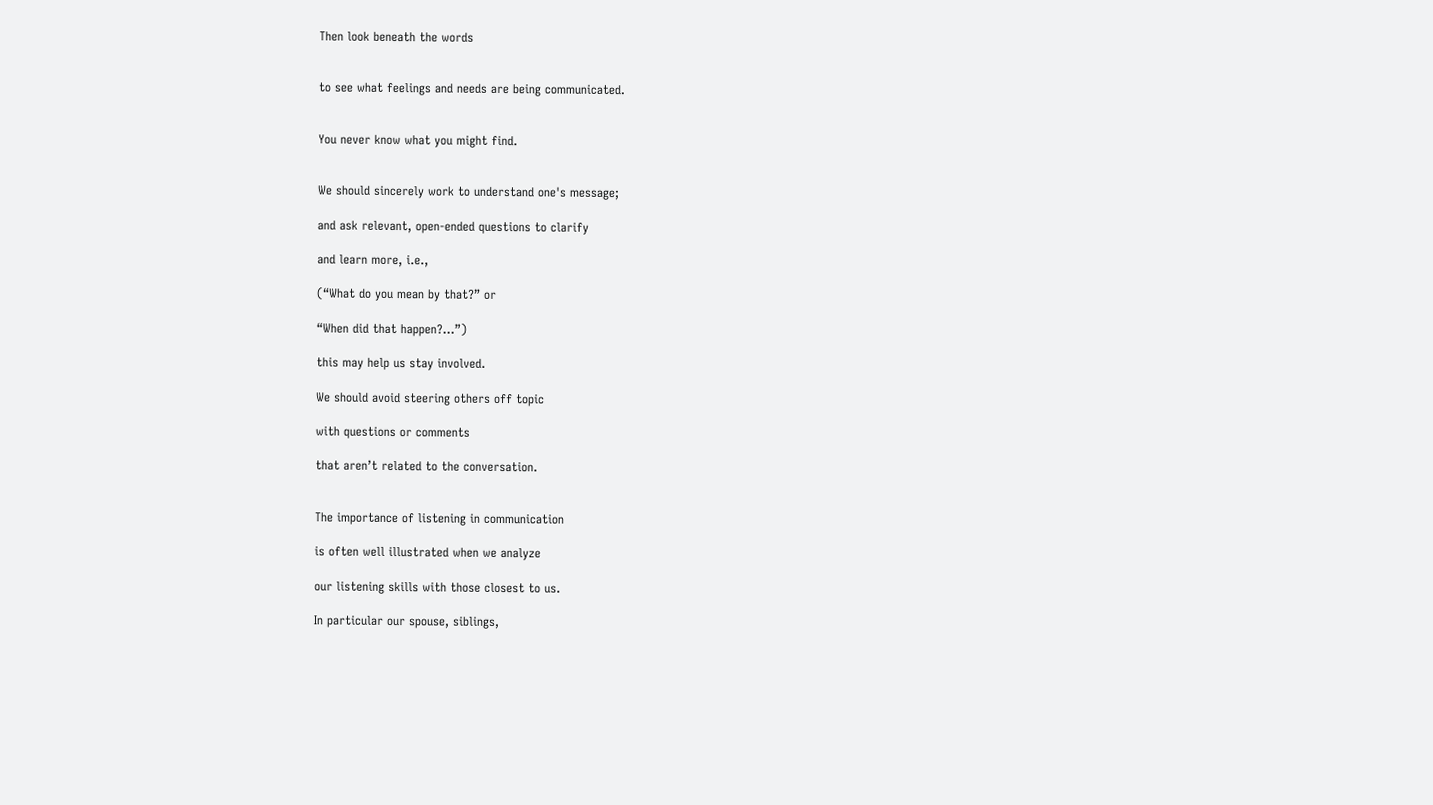Then look beneath the words


to see what feelings and needs are being communicated.


You never know what you might find.


We should sincerely work to understand one's message;

and ask relevant, open-ended questions to clarify

and learn more, i.e.,

(“What do you mean by that?” or

“When did that happen?…”)

this may help us stay involved.

We should avoid steering others off topic

with questions or comments

that aren’t related to the conversation.


The importance of listening in communication

is often well illustrated when we analyze

our listening skills with those closest to us.

In particular our spouse, siblings,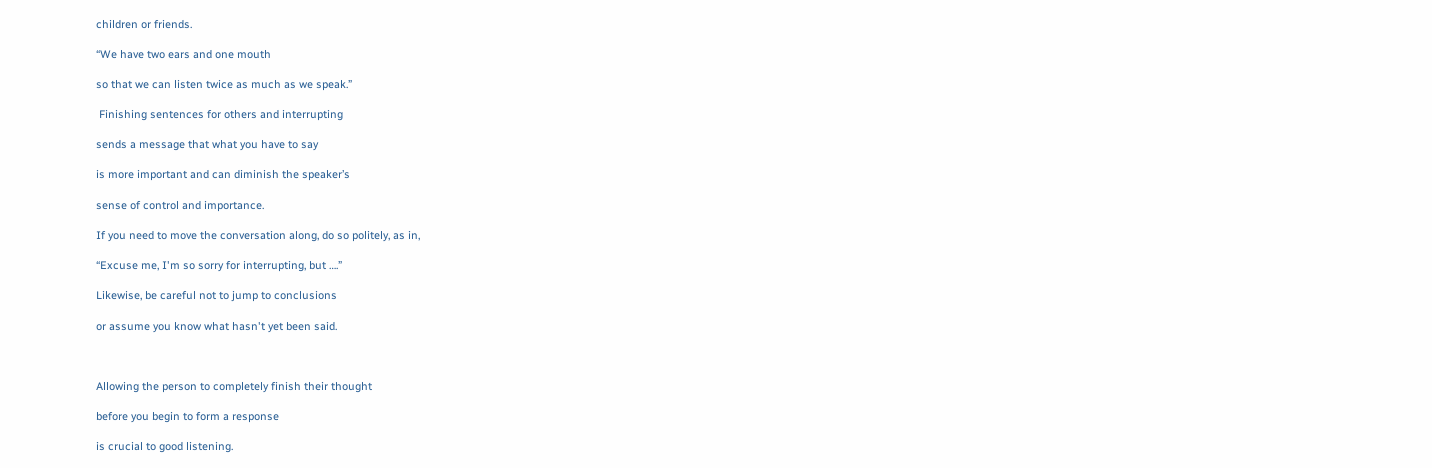children or friends.

“We have two ears and one mouth

so that we can listen twice as much as we speak.”

 Finishing sentences for others and interrupting

sends a message that what you have to say

is more important and can diminish the speaker’s

sense of control and importance.

If you need to move the conversation along, do so politely, as in,

“Excuse me, I'm so sorry for interrupting, but ….”

Likewise, be careful not to jump to conclusions

or assume you know what hasn't yet been said.



Allowing the person to completely finish their thought

before you begin to form a response

is crucial to good listening.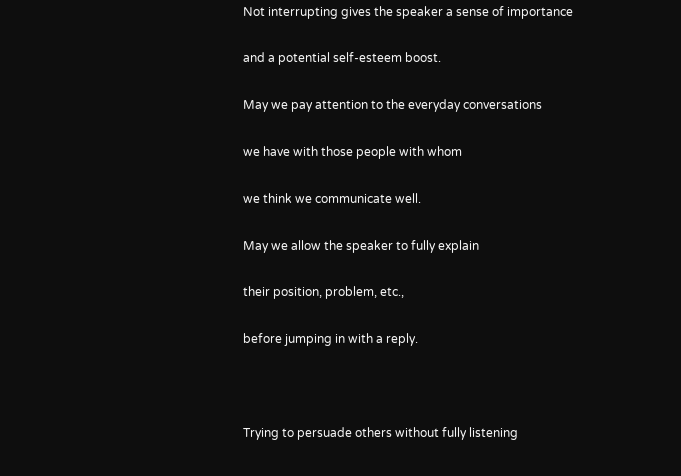Not interrupting gives the speaker a sense of importance

and a potential self-esteem boost.

May we pay attention to the everyday conversations

we have with those people with whom

we think we communicate well.

May we allow the speaker to fully explain

their position, problem, etc.,

before jumping in with a reply.



Trying to persuade others without fully listening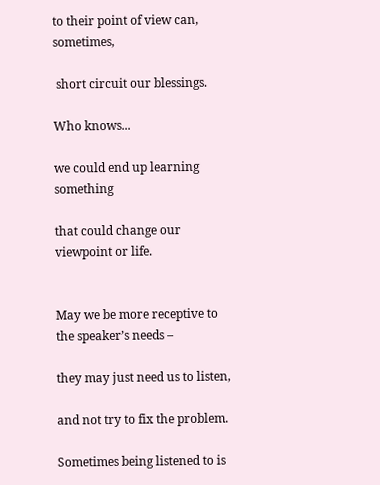to their point of view can, sometimes,

 short circuit our blessings.

Who knows...

we could end up learning something

that could change our viewpoint or life.


May we be more receptive to the speaker’s needs –

they may just need us to listen,

and not try to fix the problem.

Sometimes being listened to is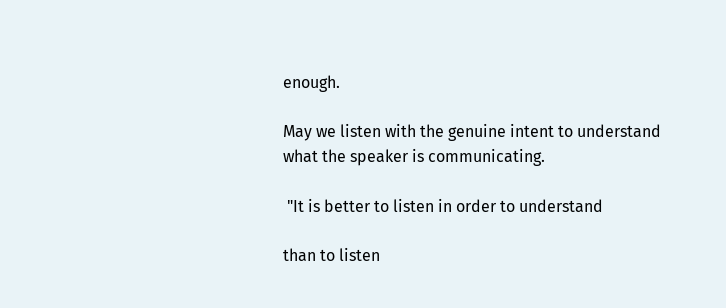enough.

May we listen with the genuine intent to understand what the speaker is communicating.

 "It is better to listen in order to understand

than to listen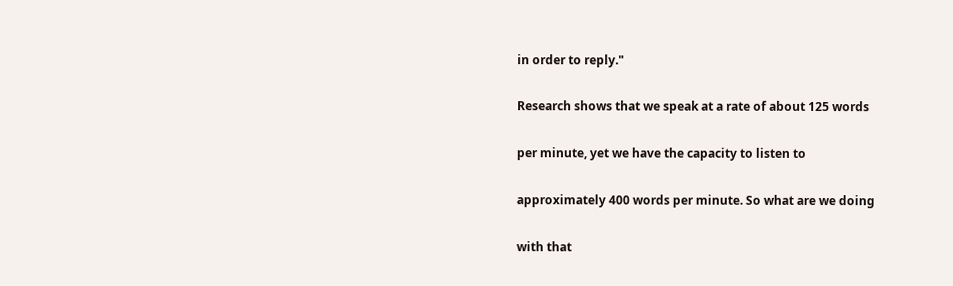in order to reply."

Research shows that we speak at a rate of about 125 words

per minute, yet we have the capacity to listen to

approximately 400 words per minute. So what are we doing

with that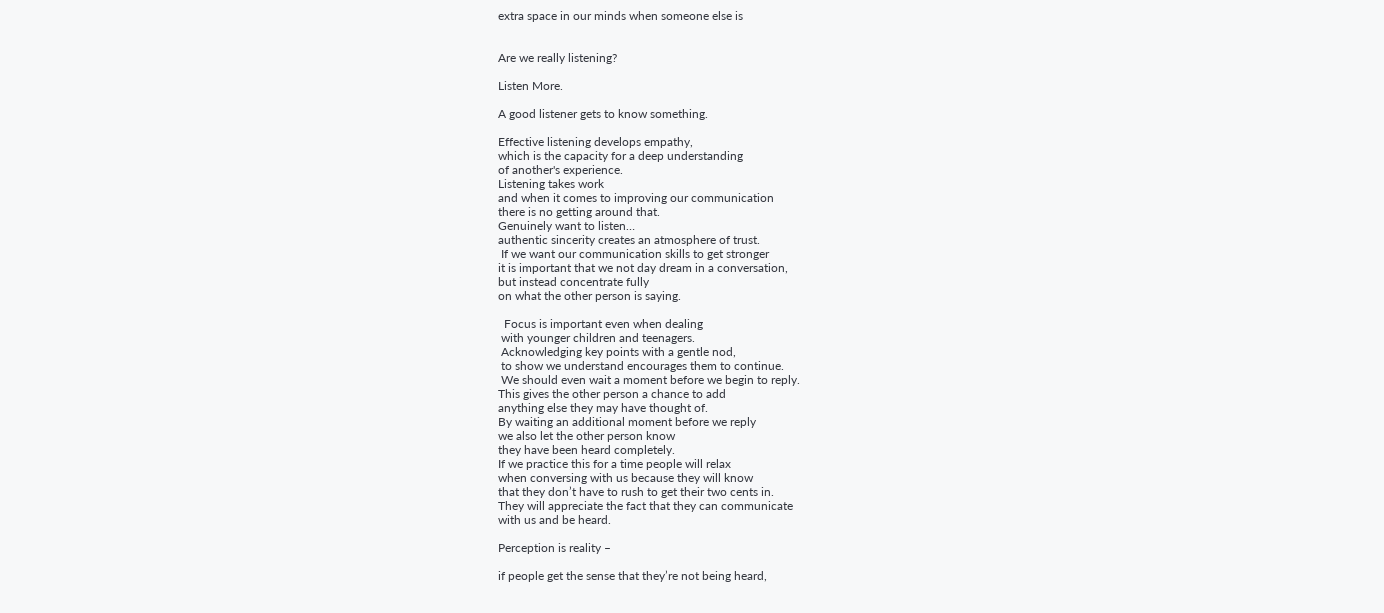extra space in our minds when someone else is


Are we really listening?

Listen More.

A good listener gets to know something.

Effective listening develops empathy,
which is the capacity for a deep understanding
of another's experience.
Listening takes work
and when it comes to improving our communication
there is no getting around that.
Genuinely want to listen…
authentic sincerity creates an atmosphere of trust.
 If we want our communication skills to get stronger
it is important that we not day dream in a conversation,
but instead concentrate fully
on what the other person is saying.

  Focus is important even when dealing
 with younger children and teenagers.
 Acknowledging key points with a gentle nod,
 to show we understand encourages them to continue.
 We should even wait a moment before we begin to reply.
This gives the other person a chance to add
anything else they may have thought of.
By waiting an additional moment before we reply
we also let the other person know
they have been heard completely.
If we practice this for a time people will relax
when conversing with us because they will know
that they don’t have to rush to get their two cents in.
They will appreciate the fact that they can communicate
with us and be heard.

Perception is reality –

if people get the sense that they’re not being heard,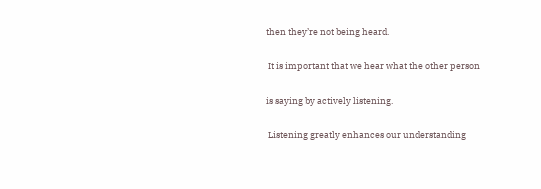then they’re not being heard.

 It is important that we hear what the other person

is saying by actively listening.

 Listening greatly enhances our understanding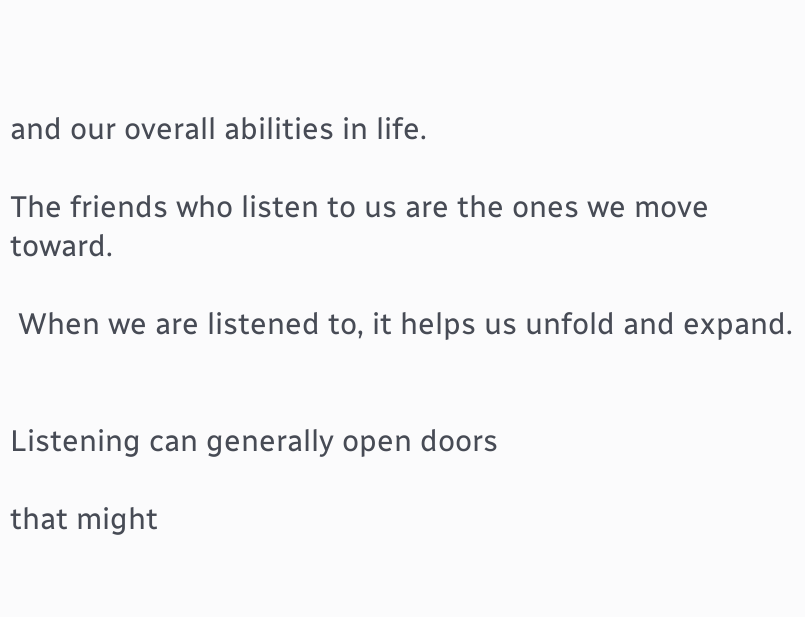and our overall abilities in life.

The friends who listen to us are the ones we move toward.

 When we are listened to, it helps us unfold and expand.


Listening can generally open doors

that might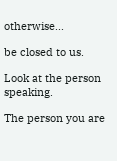otherwise...

be closed to us.

Look at the person speaking.

The person you are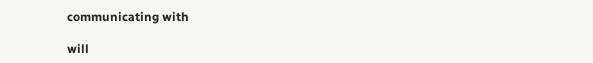communicating with

will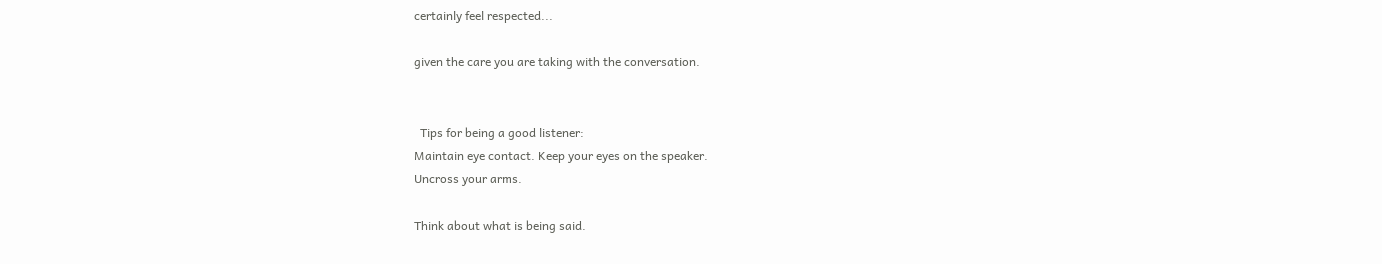certainly feel respected...

given the care you are taking with the conversation.


  Tips for being a good listener:
Maintain eye contact. Keep your eyes on the speaker.
Uncross your arms.

Think about what is being said.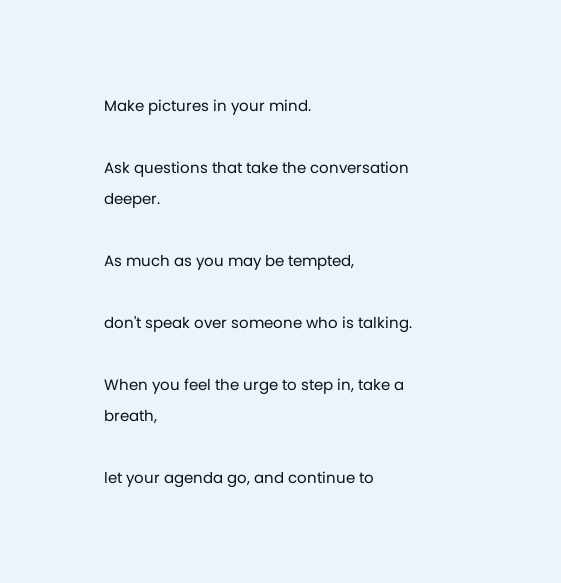Make pictures in your mind.

Ask questions that take the conversation deeper.

As much as you may be tempted,

don't speak over someone who is talking.

When you feel the urge to step in, take a breath,

let your agenda go, and continue to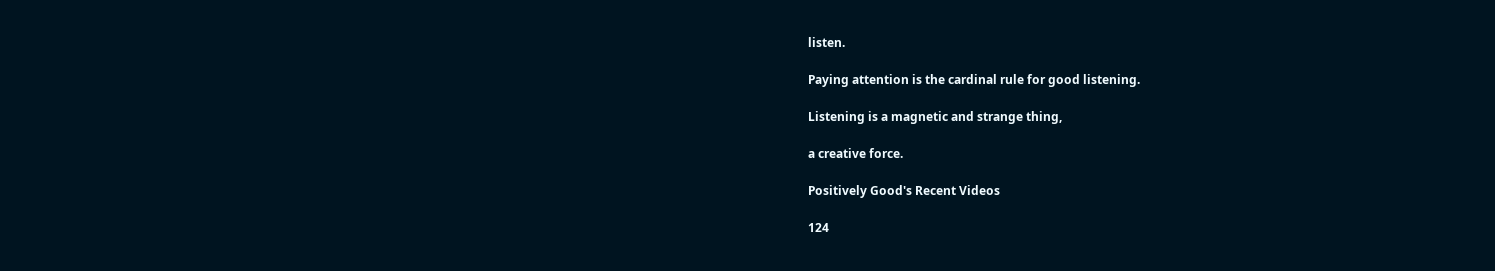listen.

Paying attention is the cardinal rule for good listening.

Listening is a magnetic and strange thing,

a creative force.

Positively Good's Recent Videos

124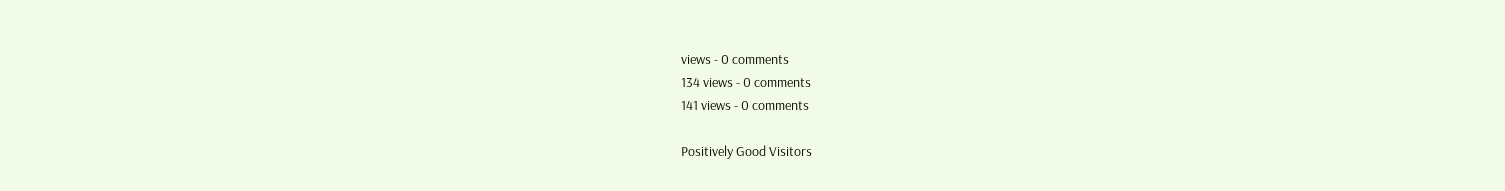views - 0 comments
134 views - 0 comments
141 views - 0 comments

Positively Good Visitors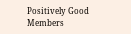Positively Good Members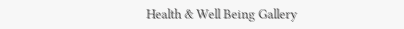Health & Well Being Gallery